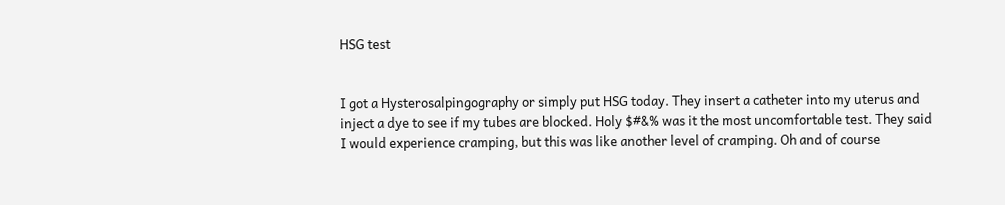HSG test


I got a Hysterosalpingography or simply put HSG today. They insert a catheter into my uterus and inject a dye to see if my tubes are blocked. Holy $#&% was it the most uncomfortable test. They said I would experience cramping, but this was like another level of cramping. Oh and of course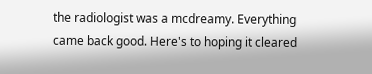the radiologist was a mcdreamy. Everything came back good. Here's to hoping it cleared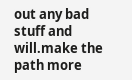out any bad stuff and will.make the path more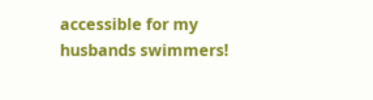accessible for my husbands swimmers!